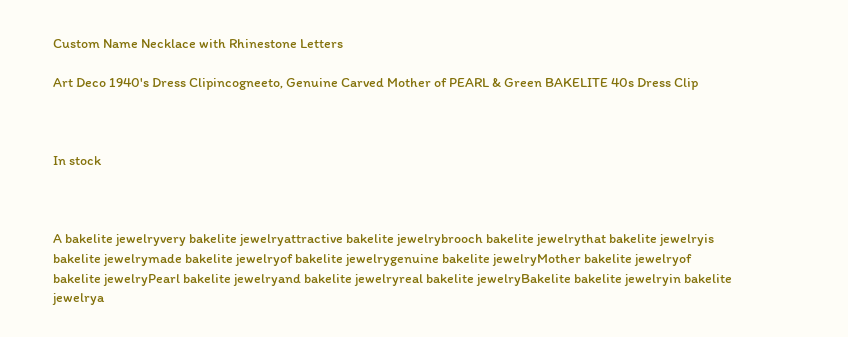Custom Name Necklace with Rhinestone Letters

Art Deco 1940's Dress Clipincogneeto, Genuine Carved Mother of PEARL & Green BAKELITE 40s Dress Clip



In stock



A bakelite jewelryvery bakelite jewelryattractive bakelite jewelrybrooch bakelite jewelrythat bakelite jewelryis bakelite jewelrymade bakelite jewelryof bakelite jewelrygenuine bakelite jewelryMother bakelite jewelryof bakelite jewelryPearl bakelite jewelryand bakelite jewelryreal bakelite jewelryBakelite bakelite jewelryin bakelite jewelrya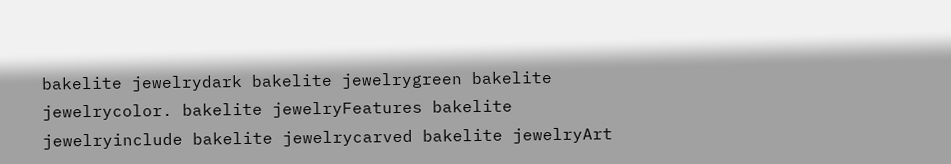bakelite jewelrydark bakelite jewelrygreen bakelite jewelrycolor. bakelite jewelryFeatures bakelite jewelryinclude bakelite jewelrycarved bakelite jewelryArt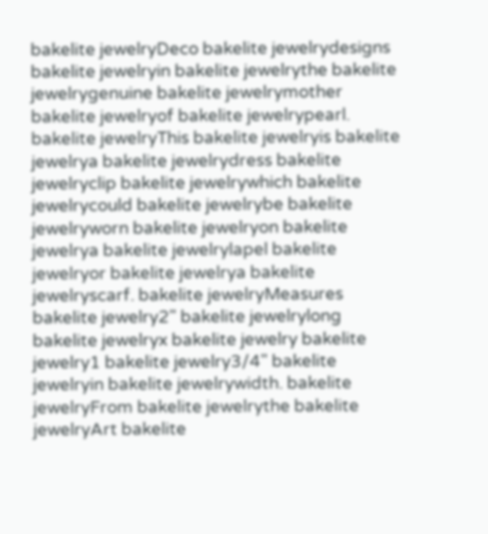bakelite jewelryDeco bakelite jewelrydesigns bakelite jewelryin bakelite jewelrythe bakelite jewelrygenuine bakelite jewelrymother bakelite jewelryof bakelite jewelrypearl. bakelite jewelryThis bakelite jewelryis bakelite jewelrya bakelite jewelrydress bakelite jewelryclip bakelite jewelrywhich bakelite jewelrycould bakelite jewelrybe bakelite jewelryworn bakelite jewelryon bakelite jewelrya bakelite jewelrylapel bakelite jewelryor bakelite jewelrya bakelite jewelryscarf. bakelite jewelryMeasures bakelite jewelry2" bakelite jewelrylong bakelite jewelryx bakelite jewelry bakelite jewelry1 bakelite jewelry3/4" bakelite jewelryin bakelite jewelrywidth. bakelite jewelryFrom bakelite jewelrythe bakelite jewelryArt bakelite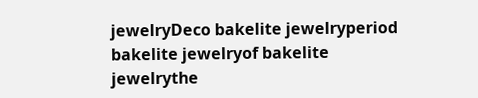jewelryDeco bakelite jewelryperiod bakelite jewelryof bakelite jewelrythe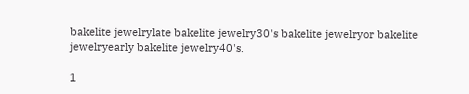bakelite jewelrylate bakelite jewelry30's bakelite jewelryor bakelite jewelryearly bakelite jewelry40's.

1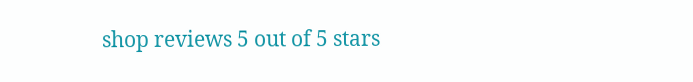shop reviews 5 out of 5 stars